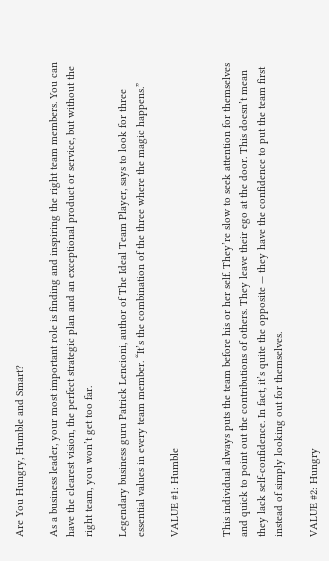Are You Hungry, Humble and Smart?

As a business leader, your most important role is finding and inspiring the right team members. You can have the clearest vision, the perfect strategic plan and an exceptional product or service, but without the right team, you won’t get too far.

Legendary business guru Patrick Lencioni, author of The Ideal Team Player, says to look for three essential values in every team member. “It’s the combination of the three where the magic happens.”

VALUE #1: Humble


This individual always puts the team before his or her self. They’re slow to seek attention for themselves and quick to point out the contributions of others. They leave their ego at the door. This doesn’t mean they lack self-confidence. In fact, it’s quite the opposite — they have the confidence to put the team first instead of simply looking out for themselves.

VALUE #2: Hungry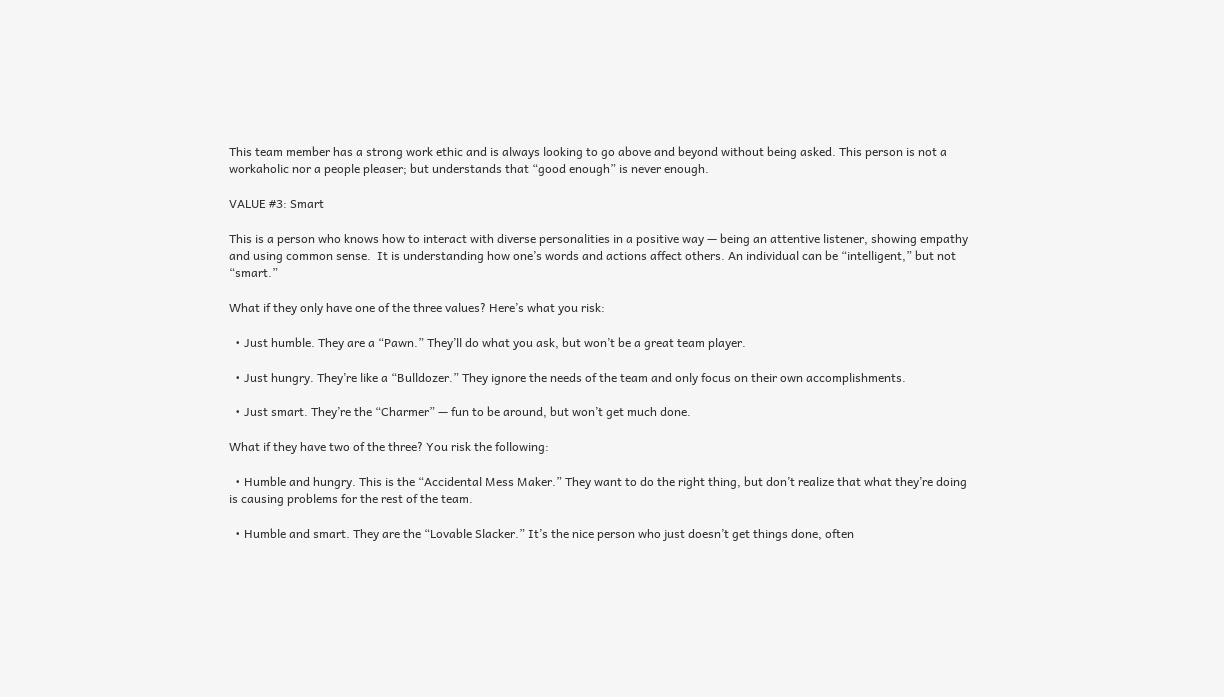This team member has a strong work ethic and is always looking to go above and beyond without being asked. This person is not a workaholic nor a people pleaser; but understands that “good enough” is never enough.

VALUE #3: Smart

This is a person who knows how to interact with diverse personalities in a positive way — being an attentive listener, showing empathy and using common sense.  It is understanding how one’s words and actions affect others. An individual can be “intelligent,” but not “smart.”

What if they only have one of the three values? Here’s what you risk:

  • Just humble. They are a “Pawn.” They’ll do what you ask, but won’t be a great team player.

  • Just hungry. They’re like a “Bulldozer.” They ignore the needs of the team and only focus on their own accomplishments.

  • Just smart. They’re the “Charmer” — fun to be around, but won’t get much done.

What if they have two of the three? You risk the following:

  • Humble and hungry. This is the “Accidental Mess Maker.” They want to do the right thing, but don’t realize that what they’re doing is causing problems for the rest of the team.

  • Humble and smart. They are the “Lovable Slacker.” It’s the nice person who just doesn’t get things done, often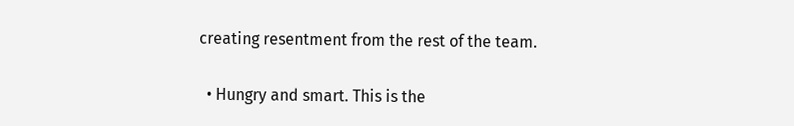creating resentment from the rest of the team.

  • Hungry and smart. This is the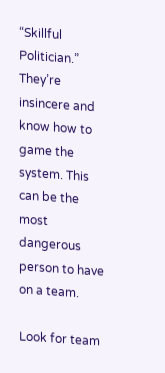“Skillful Politician.” They’re insincere and know how to game the system. This can be the most dangerous person to have on a team.

Look for team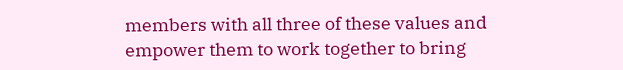members with all three of these values and empower them to work together to bring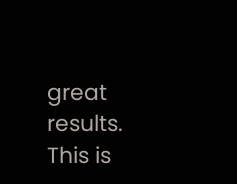great results. This is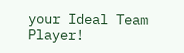your Ideal Team Player!